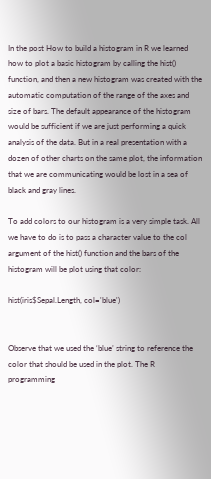In the post How to build a histogram in R we learned how to plot a basic histogram by calling the hist() function, and then a new histogram was created with the automatic computation of the range of the axes and size of bars. The default appearance of the histogram would be sufficient if we are just performing a quick analysis of the data. But in a real presentation with a dozen of other charts on the same plot, the information that we are communicating would be lost in a sea of black and gray lines.

To add colors to our histogram is a very simple task. All we have to do is to pass a character value to the col argument of the hist() function and the bars of the histogram will be plot using that color:

hist(iris$Sepal.Length, col='blue')


Observe that we used the ‘blue’ string to reference the color that should be used in the plot. The R programming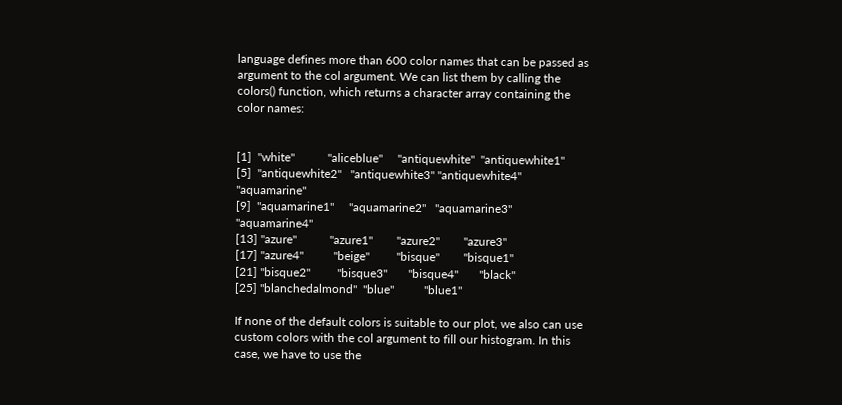language defines more than 600 color names that can be passed as argument to the col argument. We can list them by calling the colors() function, which returns a character array containing the color names:


[1]  "white"           "aliceblue"     "antiquewhite"  "antiquewhite1"
[5]  "antiquewhite2"   "antiquewhite3" "antiquewhite4" "aquamarine"
[9]  "aquamarine1"     "aquamarine2"   "aquamarine3"   "aquamarine4"
[13] "azure"           "azure1"        "azure2"        "azure3"
[17] "azure4"          "beige"         "bisque"        "bisque1"
[21] "bisque2"         "bisque3"       "bisque4"       "black"
[25] "blanchedalmond"  "blue"          "blue1"

If none of the default colors is suitable to our plot, we also can use custom colors with the col argument to fill our histogram. In this case, we have to use the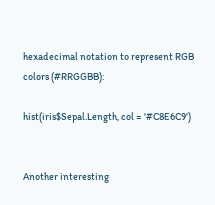hexadecimal notation to represent RGB colors (#RRGGBB):

hist(iris$Sepal.Length, col = '#C8E6C9')


Another interesting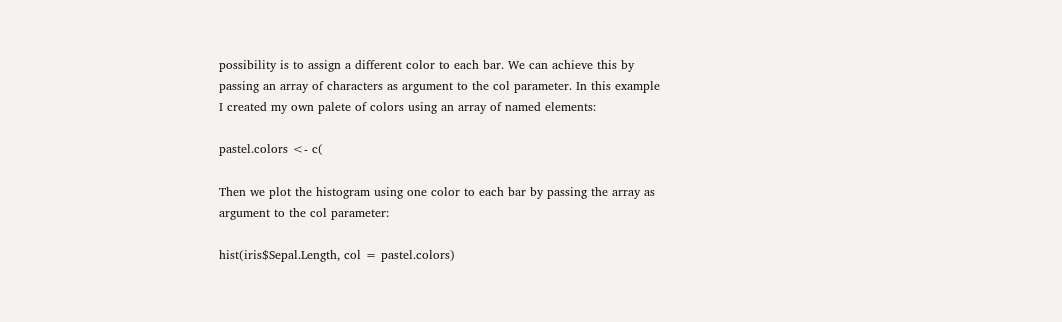possibility is to assign a different color to each bar. We can achieve this by passing an array of characters as argument to the col parameter. In this example I created my own palete of colors using an array of named elements:

pastel.colors <- c(

Then we plot the histogram using one color to each bar by passing the array as argument to the col parameter:

hist(iris$Sepal.Length, col = pastel.colors)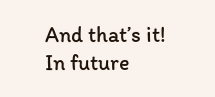And that’s it! In future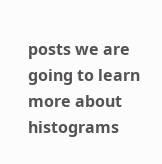posts we are going to learn more about histograms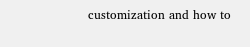customization and how to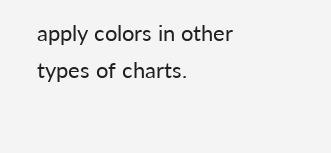apply colors in other types of charts.